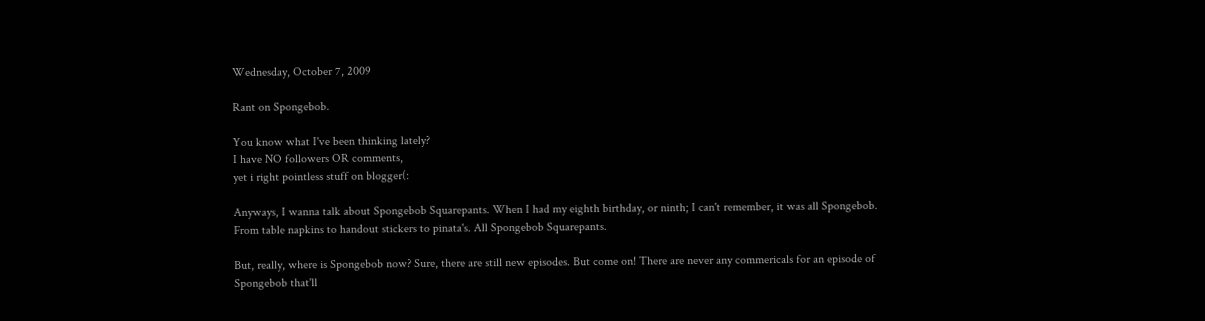Wednesday, October 7, 2009

Rant on Spongebob.

You know what I've been thinking lately?
I have NO followers OR comments,
yet i right pointless stuff on blogger(:

Anyways, I wanna talk about Spongebob Squarepants. When I had my eighth birthday, or ninth; I can't remember, it was all Spongebob. From table napkins to handout stickers to pinata's. All Spongebob Squarepants.

But, really, where is Spongebob now? Sure, there are still new episodes. But come on! There are never any commericals for an episode of Spongebob that'll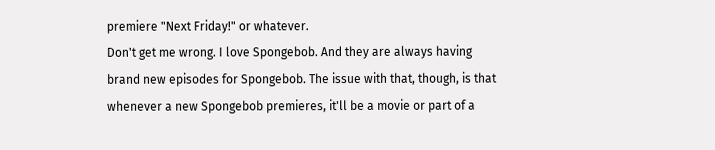premiere "Next Friday!" or whatever.
Don't get me wrong. I love Spongebob. And they are always having brand new episodes for Spongebob. The issue with that, though, is that whenever a new Spongebob premieres, it'll be a movie or part of a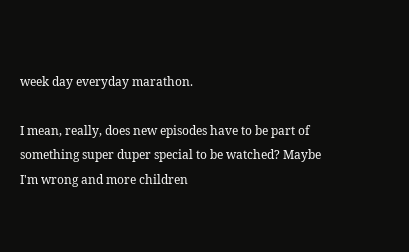week day everyday marathon.

I mean, really, does new episodes have to be part of something super duper special to be watched? Maybe I'm wrong and more children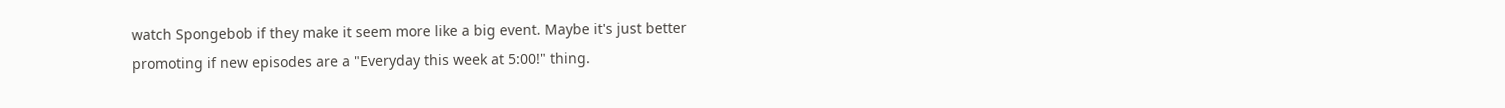watch Spongebob if they make it seem more like a big event. Maybe it's just better promoting if new episodes are a "Everyday this week at 5:00!" thing.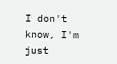I don't know, I'm just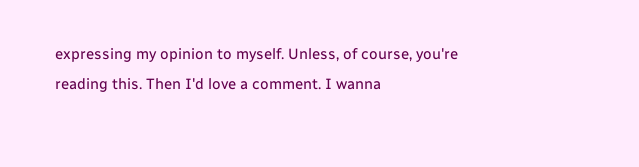expressing my opinion to myself. Unless, of course, you're reading this. Then I'd love a comment. I wanna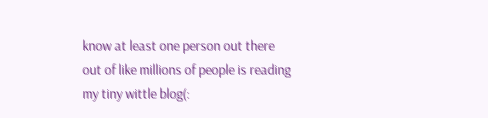know at least one person out there out of like millions of people is reading my tiny wittle blog(: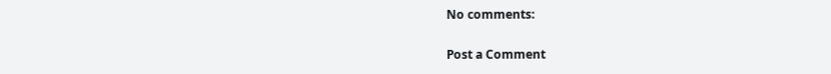No comments:

Post a Comment